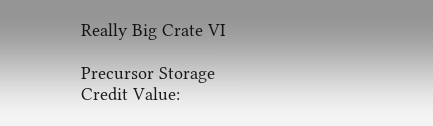Really Big Crate VI

Precursor Storage
Credit Value: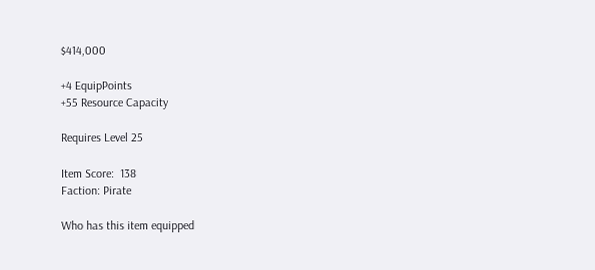$414,000

+4 EquipPoints
+55 Resource Capacity

Requires Level 25

Item Score:  138
Faction: Pirate

Who has this item equipped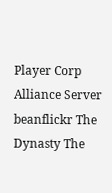Player Corp Alliance Server
beanflickr The Dynasty The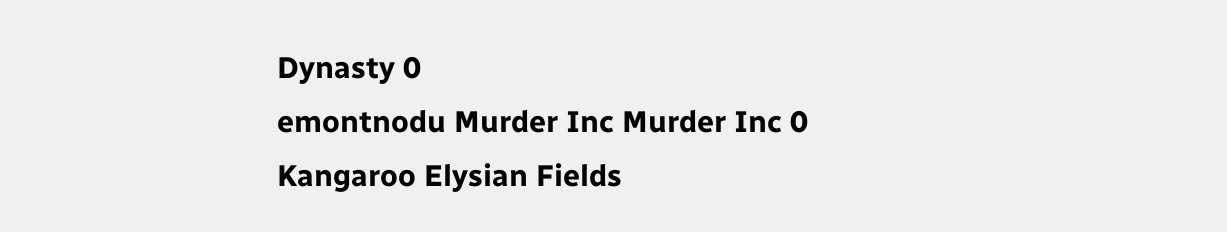Dynasty 0
emontnodu Murder Inc Murder Inc 0
Kangaroo Elysian Fields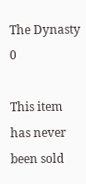The Dynasty 0

This item has never been sold